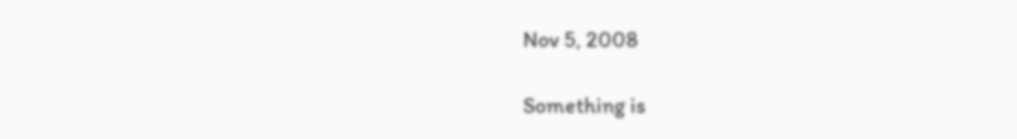Nov 5, 2008

Something is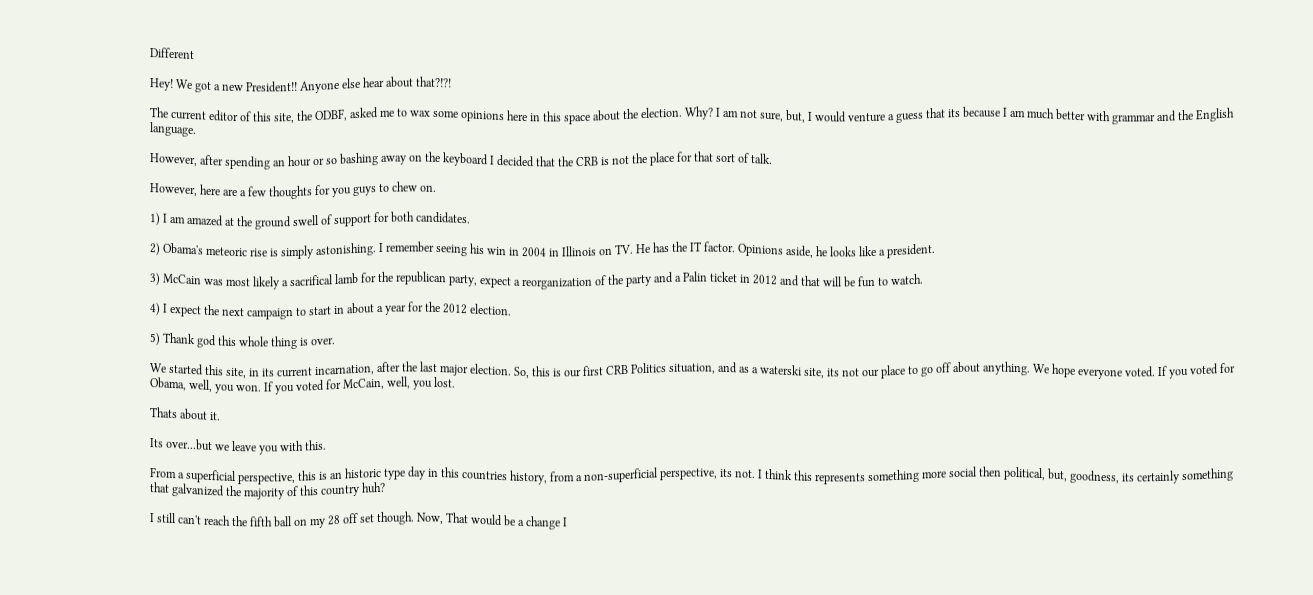Different

Hey! We got a new President!! Anyone else hear about that?!?!

The current editor of this site, the ODBF, asked me to wax some opinions here in this space about the election. Why? I am not sure, but, I would venture a guess that its because I am much better with grammar and the English language.

However, after spending an hour or so bashing away on the keyboard I decided that the CRB is not the place for that sort of talk.

However, here are a few thoughts for you guys to chew on.

1) I am amazed at the ground swell of support for both candidates.

2) Obama's meteoric rise is simply astonishing. I remember seeing his win in 2004 in Illinois on TV. He has the IT factor. Opinions aside, he looks like a president.

3) McCain was most likely a sacrifical lamb for the republican party, expect a reorganization of the party and a Palin ticket in 2012 and that will be fun to watch.

4) I expect the next campaign to start in about a year for the 2012 election.

5) Thank god this whole thing is over.

We started this site, in its current incarnation, after the last major election. So, this is our first CRB Politics situation, and as a waterski site, its not our place to go off about anything. We hope everyone voted. If you voted for Obama, well, you won. If you voted for McCain, well, you lost.

Thats about it.

Its over...but we leave you with this.

From a superficial perspective, this is an historic type day in this countries history, from a non-superficial perspective, its not. I think this represents something more social then political, but, goodness, its certainly something that galvanized the majority of this country huh?

I still can't reach the fifth ball on my 28 off set though. Now, That would be a change I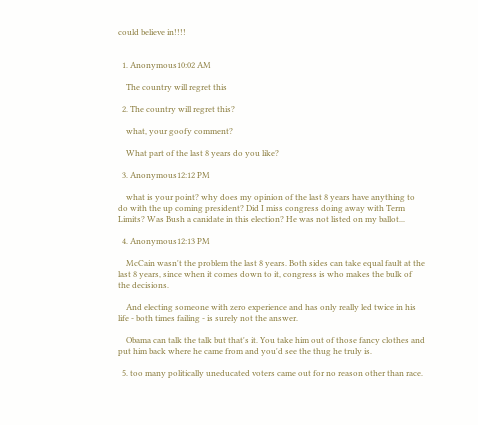could believe in!!!!


  1. Anonymous10:02 AM

    The country will regret this

  2. The country will regret this?

    what, your goofy comment?

    What part of the last 8 years do you like?

  3. Anonymous12:12 PM

    what is your point? why does my opinion of the last 8 years have anything to do with the up coming president? Did I miss congress doing away with Term Limits? Was Bush a canidate in this election? He was not listed on my ballot...

  4. Anonymous12:13 PM

    McCain wasn't the problem the last 8 years. Both sides can take equal fault at the last 8 years, since when it comes down to it, congress is who makes the bulk of the decisions.

    And electing someone with zero experience and has only really led twice in his life - both times failing - is surely not the answer.

    Obama can talk the talk but that's it. You take him out of those fancy clothes and put him back where he came from and you'd see the thug he truly is.

  5. too many politically uneducated voters came out for no reason other than race.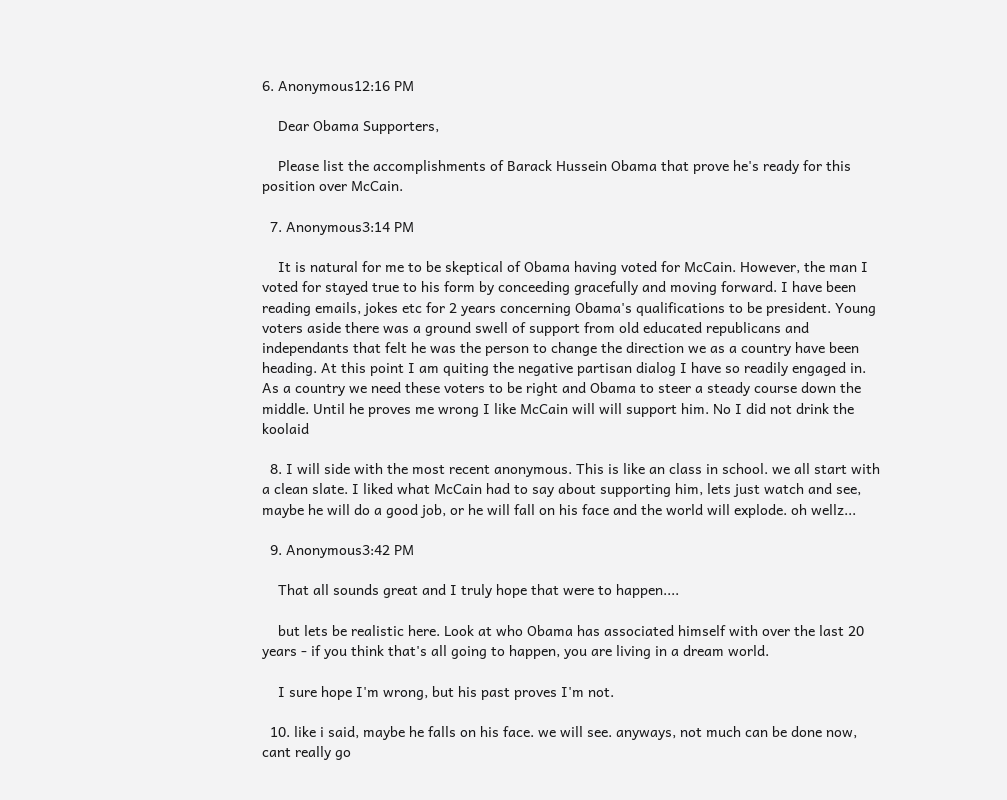6. Anonymous12:16 PM

    Dear Obama Supporters,

    Please list the accomplishments of Barack Hussein Obama that prove he's ready for this position over McCain.

  7. Anonymous3:14 PM

    It is natural for me to be skeptical of Obama having voted for McCain. However, the man I voted for stayed true to his form by conceeding gracefully and moving forward. I have been reading emails, jokes etc for 2 years concerning Obama's qualifications to be president. Young voters aside there was a ground swell of support from old educated republicans and independants that felt he was the person to change the direction we as a country have been heading. At this point I am quiting the negative partisan dialog I have so readily engaged in. As a country we need these voters to be right and Obama to steer a steady course down the middle. Until he proves me wrong I like McCain will will support him. No I did not drink the koolaid

  8. I will side with the most recent anonymous. This is like an class in school. we all start with a clean slate. I liked what McCain had to say about supporting him, lets just watch and see, maybe he will do a good job, or he will fall on his face and the world will explode. oh wellz...

  9. Anonymous3:42 PM

    That all sounds great and I truly hope that were to happen....

    but lets be realistic here. Look at who Obama has associated himself with over the last 20 years - if you think that's all going to happen, you are living in a dream world.

    I sure hope I'm wrong, but his past proves I'm not.

  10. like i said, maybe he falls on his face. we will see. anyways, not much can be done now, cant really go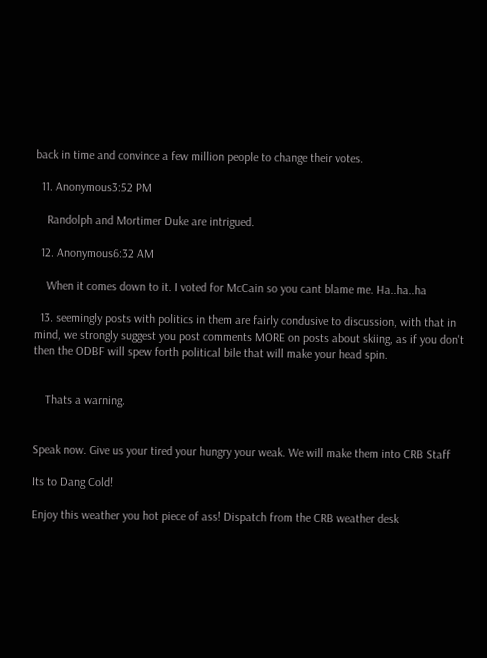back in time and convince a few million people to change their votes.

  11. Anonymous3:52 PM

    Randolph and Mortimer Duke are intrigued.

  12. Anonymous6:32 AM

    When it comes down to it. I voted for McCain so you cant blame me. Ha..ha..ha

  13. seemingly posts with politics in them are fairly condusive to discussion, with that in mind, we strongly suggest you post comments MORE on posts about skiing, as if you don't then the ODBF will spew forth political bile that will make your head spin.


    Thats a warning.


Speak now. Give us your tired your hungry your weak. We will make them into CRB Staff

Its to Dang Cold!

Enjoy this weather you hot piece of ass! Dispatch from the CRB weather desk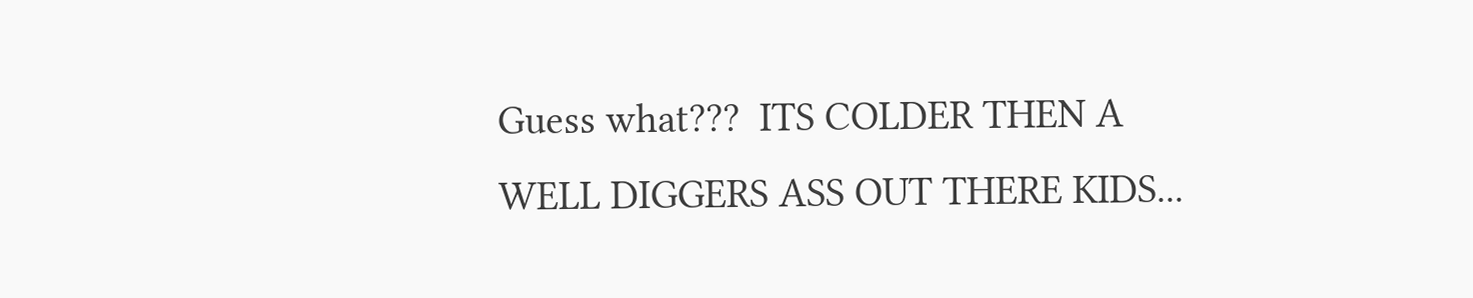Guess what???  ITS COLDER THEN A WELL DIGGERS ASS OUT THERE KIDS...